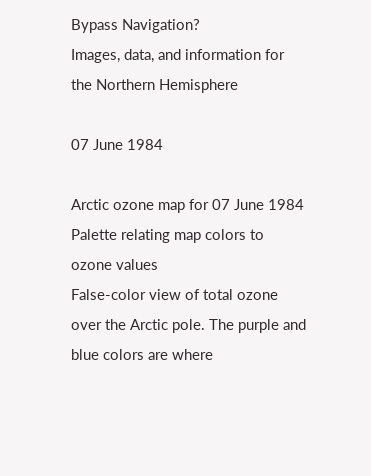Bypass Navigation?
Images, data, and information for the Northern Hemisphere

07 June 1984

Arctic ozone map for 07 June 1984
Palette relating map colors to ozone values
False-color view of total ozone over the Arctic pole. The purple and blue colors are where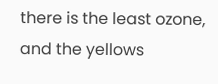there is the least ozone, and the yellows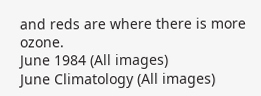and reds are where there is more ozone.
June 1984 (All images)
June Climatology (All images)